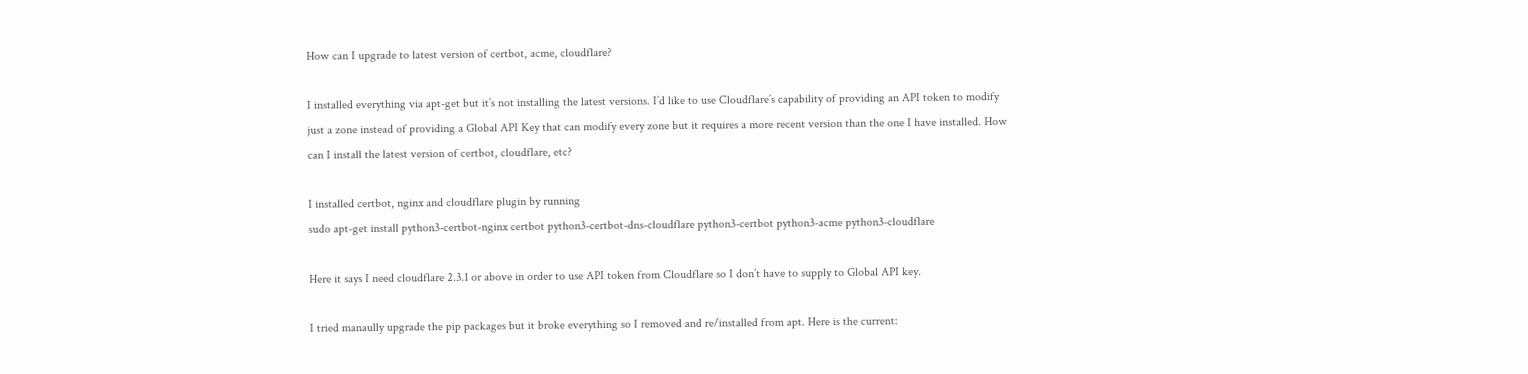How can I upgrade to latest version of certbot, acme, cloudflare?

I installed everything via apt-get but it’s not installing the latest versions. I’d like to use Cloudflare’s capability of providing an API token to modify just a zone instead of providing a Global API Key that can modify every zone but it requires a more recent version than the one I have installed. How can I install the latest version of certbot, cloudflare, etc?

I installed certbot, nginx and cloudflare plugin by running
sudo apt-get install python3-certbot-nginx certbot python3-certbot-dns-cloudflare python3-certbot python3-acme python3-cloudflare

Here it says I need cloudflare 2.3.1 or above in order to use API token from Cloudflare so I don’t have to supply to Global API key.

I tried manaully upgrade the pip packages but it broke everything so I removed and re/installed from apt. Here is the current: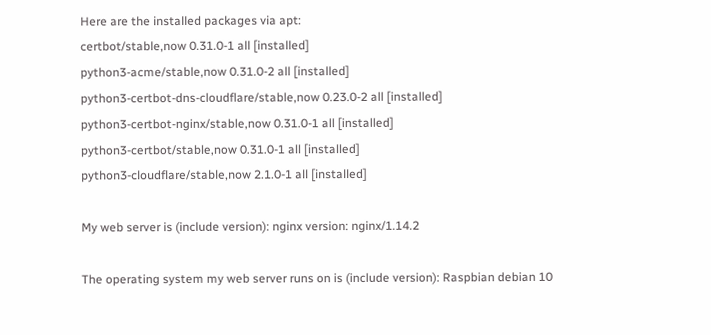Here are the installed packages via apt:
certbot/stable,now 0.31.0-1 all [installed]
python3-acme/stable,now 0.31.0-2 all [installed]
python3-certbot-dns-cloudflare/stable,now 0.23.0-2 all [installed]
python3-certbot-nginx/stable,now 0.31.0-1 all [installed]
python3-certbot/stable,now 0.31.0-1 all [installed]
python3-cloudflare/stable,now 2.1.0-1 all [installed]

My web server is (include version): nginx version: nginx/1.14.2

The operating system my web server runs on is (include version): Raspbian debian 10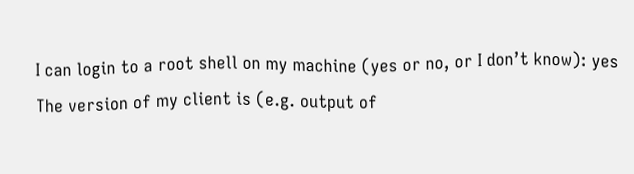I can login to a root shell on my machine (yes or no, or I don’t know): yes
The version of my client is (e.g. output of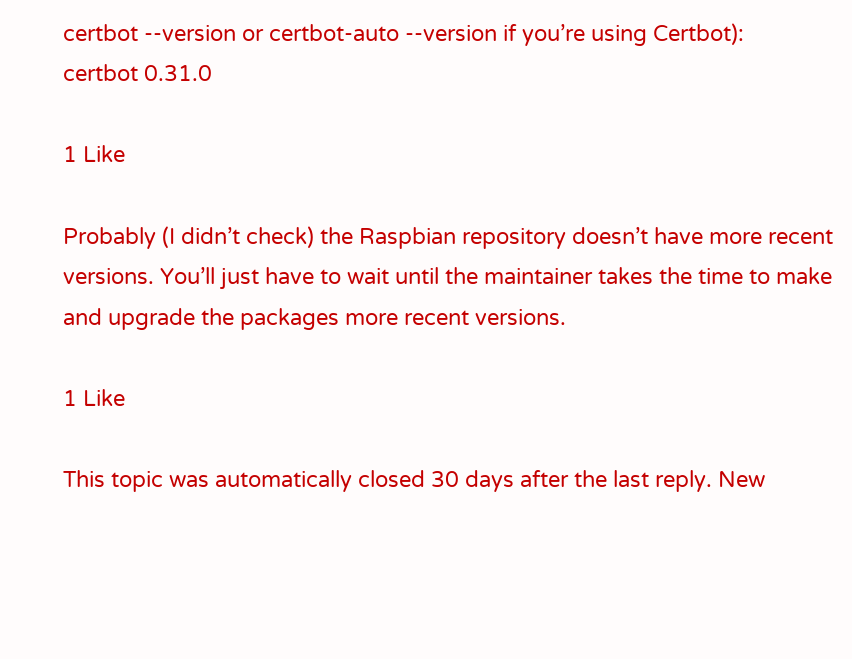certbot --version or certbot-auto --version if you’re using Certbot):
certbot 0.31.0

1 Like

Probably (I didn’t check) the Raspbian repository doesn’t have more recent versions. You’ll just have to wait until the maintainer takes the time to make and upgrade the packages more recent versions.

1 Like

This topic was automatically closed 30 days after the last reply. New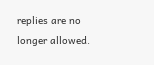replies are no longer allowed.